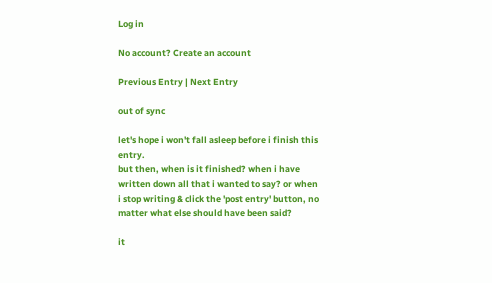Log in

No account? Create an account

Previous Entry | Next Entry

out of sync

let's hope i won't fall asleep before i finish this entry.
but then, when is it finished? when i have written down all that i wanted to say? or when i stop writing & click the 'post entry' button, no matter what else should have been said?

it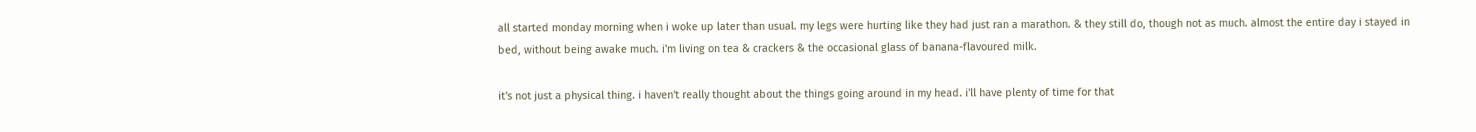all started monday morning when i woke up later than usual. my legs were hurting like they had just ran a marathon. & they still do, though not as much. almost the entire day i stayed in bed, without being awake much. i'm living on tea & crackers & the occasional glass of banana-flavoured milk.

it's not just a physical thing. i haven't really thought about the things going around in my head. i'll have plenty of time for that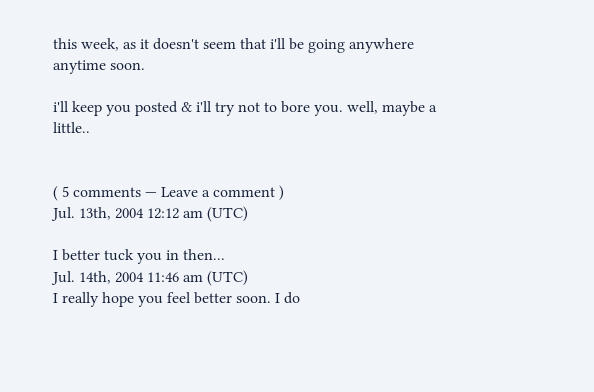this week, as it doesn't seem that i'll be going anywhere anytime soon.

i'll keep you posted & i'll try not to bore you. well, maybe a little..


( 5 comments — Leave a comment )
Jul. 13th, 2004 12:12 am (UTC)

I better tuck you in then...
Jul. 14th, 2004 11:46 am (UTC)
I really hope you feel better soon. I do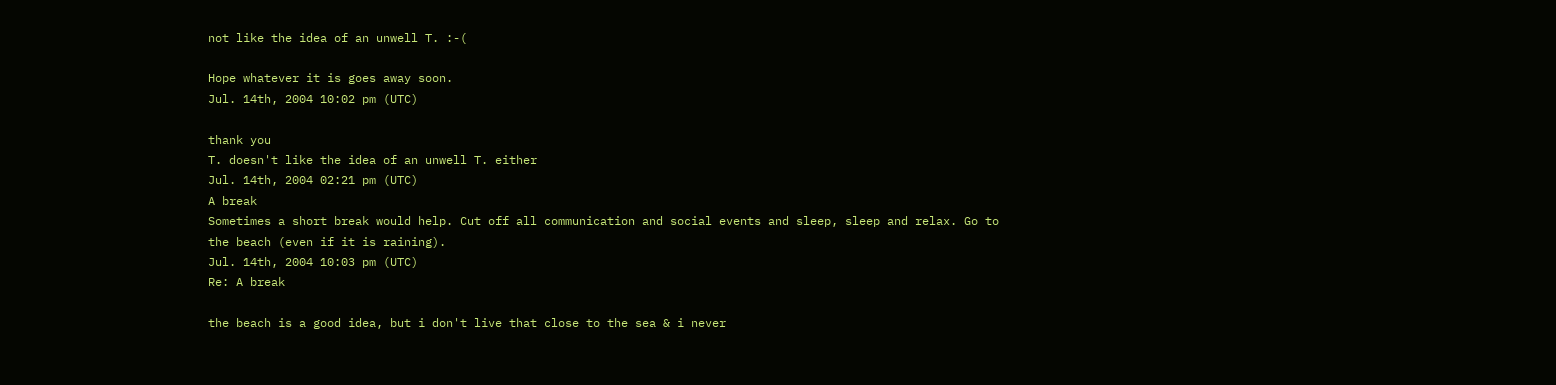not like the idea of an unwell T. :-(

Hope whatever it is goes away soon.
Jul. 14th, 2004 10:02 pm (UTC)

thank you
T. doesn't like the idea of an unwell T. either
Jul. 14th, 2004 02:21 pm (UTC)
A break
Sometimes a short break would help. Cut off all communication and social events and sleep, sleep and relax. Go to the beach (even if it is raining).
Jul. 14th, 2004 10:03 pm (UTC)
Re: A break

the beach is a good idea, but i don't live that close to the sea & i never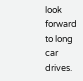look forward to long car drives.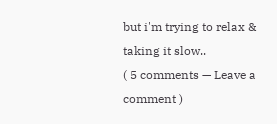but i'm trying to relax & taking it slow..
( 5 comments — Leave a comment )